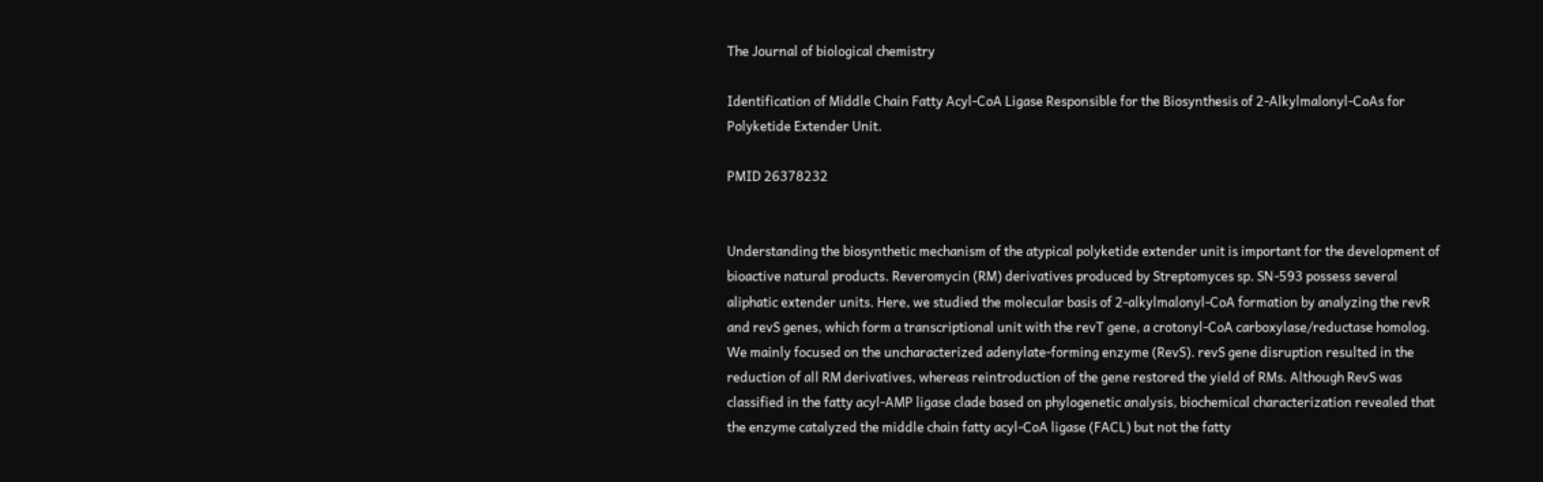The Journal of biological chemistry

Identification of Middle Chain Fatty Acyl-CoA Ligase Responsible for the Biosynthesis of 2-Alkylmalonyl-CoAs for Polyketide Extender Unit.

PMID 26378232


Understanding the biosynthetic mechanism of the atypical polyketide extender unit is important for the development of bioactive natural products. Reveromycin (RM) derivatives produced by Streptomyces sp. SN-593 possess several aliphatic extender units. Here, we studied the molecular basis of 2-alkylmalonyl-CoA formation by analyzing the revR and revS genes, which form a transcriptional unit with the revT gene, a crotonyl-CoA carboxylase/reductase homolog. We mainly focused on the uncharacterized adenylate-forming enzyme (RevS). revS gene disruption resulted in the reduction of all RM derivatives, whereas reintroduction of the gene restored the yield of RMs. Although RevS was classified in the fatty acyl-AMP ligase clade based on phylogenetic analysis, biochemical characterization revealed that the enzyme catalyzed the middle chain fatty acyl-CoA ligase (FACL) but not the fatty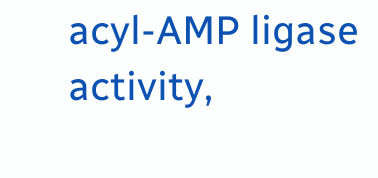acyl-AMP ligase activity,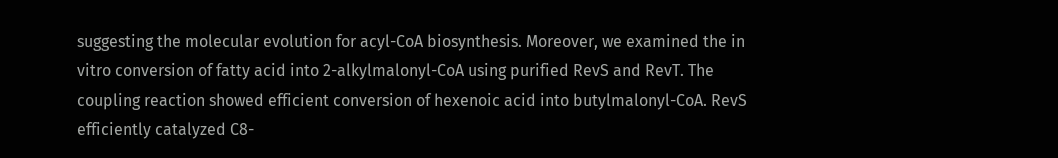suggesting the molecular evolution for acyl-CoA biosynthesis. Moreover, we examined the in vitro conversion of fatty acid into 2-alkylmalonyl-CoA using purified RevS and RevT. The coupling reaction showed efficient conversion of hexenoic acid into butylmalonyl-CoA. RevS efficiently catalyzed C8-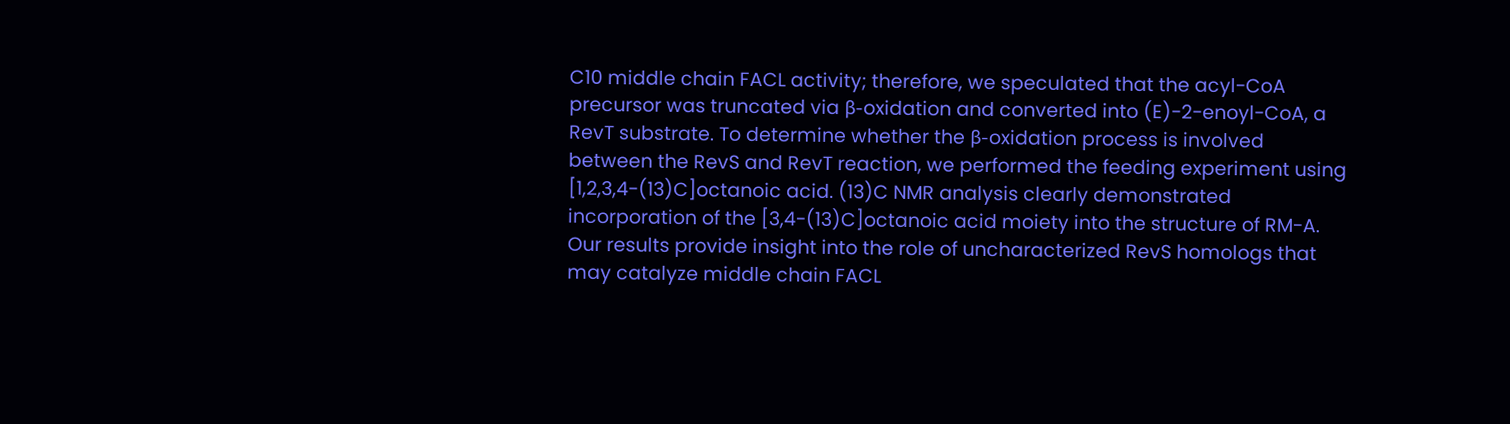C10 middle chain FACL activity; therefore, we speculated that the acyl-CoA precursor was truncated via β-oxidation and converted into (E)-2-enoyl-CoA, a RevT substrate. To determine whether the β-oxidation process is involved between the RevS and RevT reaction, we performed the feeding experiment using [1,2,3,4-(13)C]octanoic acid. (13)C NMR analysis clearly demonstrated incorporation of the [3,4-(13)C]octanoic acid moiety into the structure of RM-A. Our results provide insight into the role of uncharacterized RevS homologs that may catalyze middle chain FACL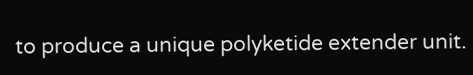to produce a unique polyketide extender unit.